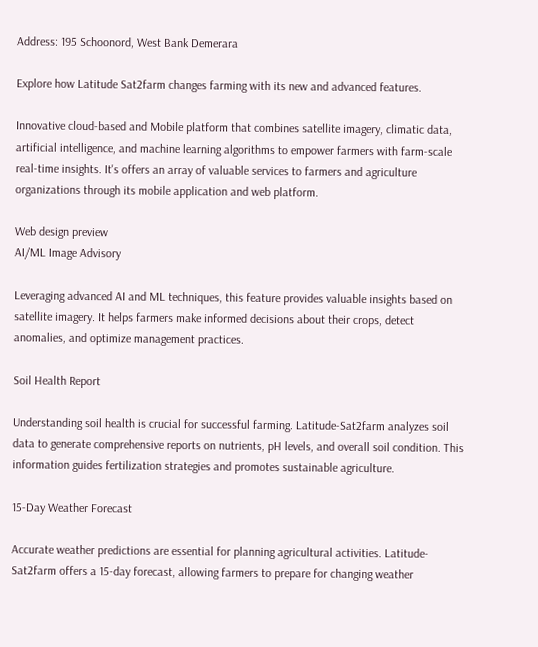Address: 195 Schoonord, West Bank Demerara

Explore how Latitude Sat2farm changes farming with its new and advanced features.

Innovative cloud-based and Mobile platform that combines satellite imagery, climatic data, artificial intelligence, and machine learning algorithms to empower farmers with farm-scale real-time insights. It's offers an array of valuable services to farmers and agriculture organizations through its mobile application and web platform.

Web design preview
AI/ML Image Advisory

Leveraging advanced AI and ML techniques, this feature provides valuable insights based on satellite imagery. It helps farmers make informed decisions about their crops, detect anomalies, and optimize management practices.

Soil Health Report

Understanding soil health is crucial for successful farming. Latitude-Sat2farm analyzes soil data to generate comprehensive reports on nutrients, pH levels, and overall soil condition. This information guides fertilization strategies and promotes sustainable agriculture.

15-Day Weather Forecast

Accurate weather predictions are essential for planning agricultural activities. Latitude-Sat2farm offers a 15-day forecast, allowing farmers to prepare for changing weather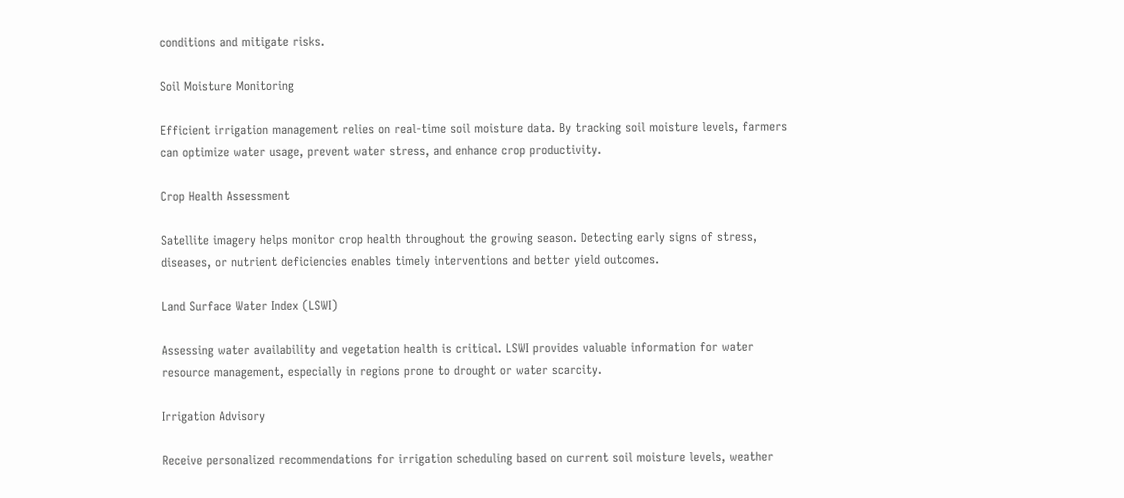conditions and mitigate risks.

Soil Moisture Monitoring

Efficient irrigation management relies on real-time soil moisture data. By tracking soil moisture levels, farmers can optimize water usage, prevent water stress, and enhance crop productivity.

Crop Health Assessment

Satellite imagery helps monitor crop health throughout the growing season. Detecting early signs of stress, diseases, or nutrient deficiencies enables timely interventions and better yield outcomes.

Land Surface Water Index (LSWI)

Assessing water availability and vegetation health is critical. LSWI provides valuable information for water resource management, especially in regions prone to drought or water scarcity.

Irrigation Advisory

Receive personalized recommendations for irrigation scheduling based on current soil moisture levels, weather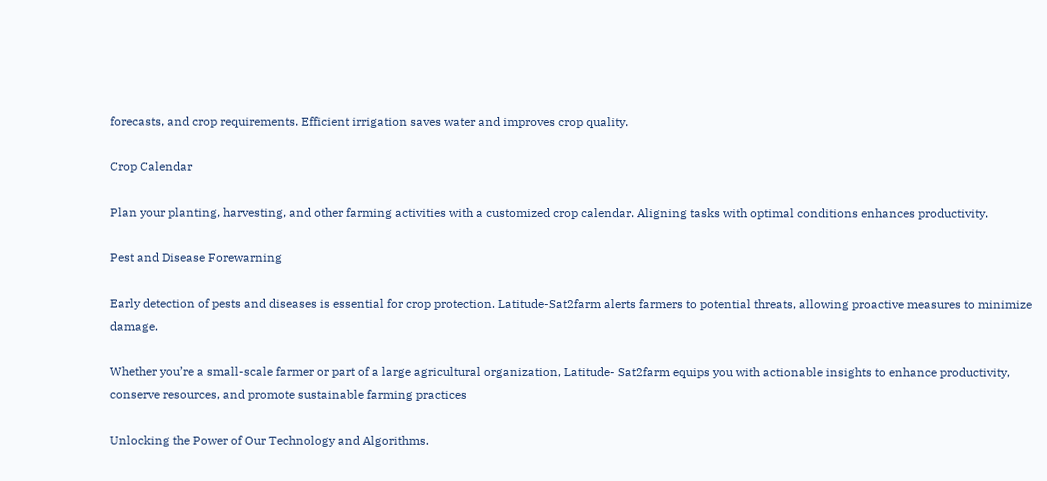forecasts, and crop requirements. Efficient irrigation saves water and improves crop quality.

Crop Calendar

Plan your planting, harvesting, and other farming activities with a customized crop calendar. Aligning tasks with optimal conditions enhances productivity.

Pest and Disease Forewarning

Early detection of pests and diseases is essential for crop protection. Latitude-Sat2farm alerts farmers to potential threats, allowing proactive measures to minimize damage.

Whether you’re a small-scale farmer or part of a large agricultural organization, Latitude- Sat2farm equips you with actionable insights to enhance productivity, conserve resources, and promote sustainable farming practices

Unlocking the Power of Our Technology and Algorithms.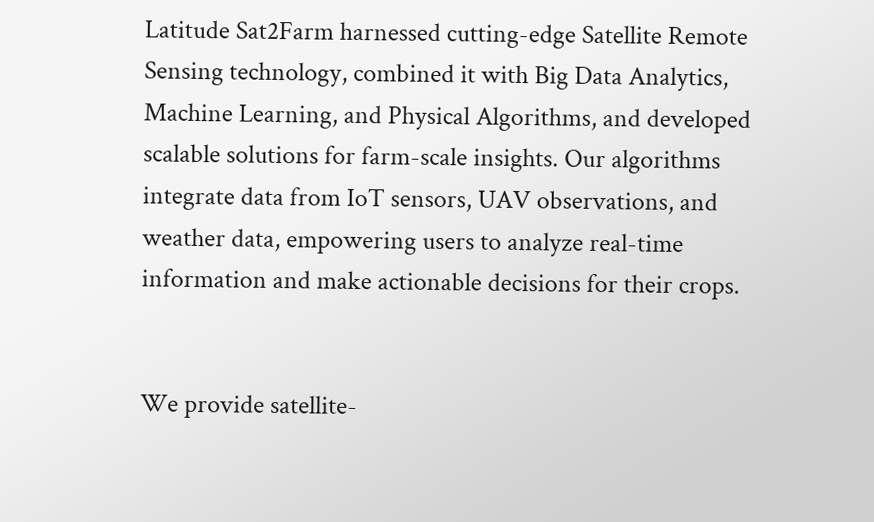Latitude Sat2Farm harnessed cutting-edge Satellite Remote Sensing technology, combined it with Big Data Analytics, Machine Learning, and Physical Algorithms, and developed scalable solutions for farm-scale insights. Our algorithms integrate data from IoT sensors, UAV observations, and weather data, empowering users to analyze real-time information and make actionable decisions for their crops.


We provide satellite-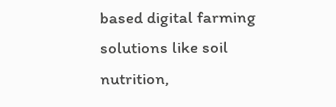based digital farming solutions like soil nutrition,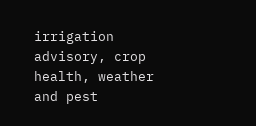irrigation advisory, crop health, weather and pest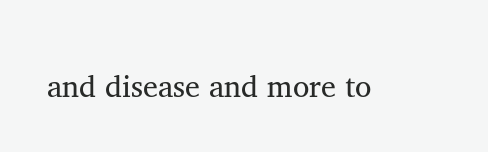and disease and more to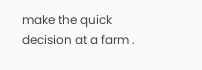make the quick decision at a farm .